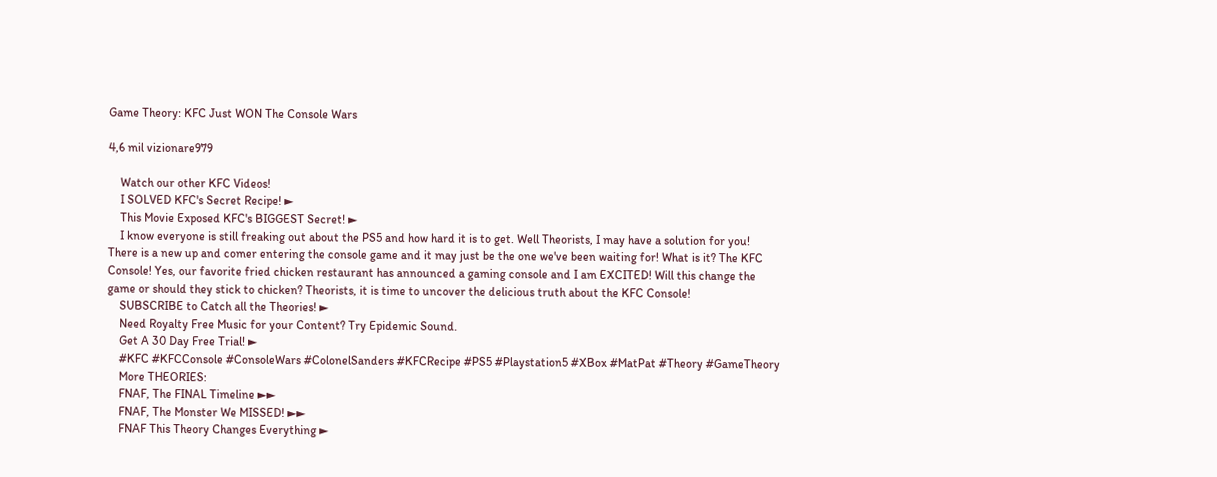Game Theory: KFC Just WON The Console Wars

4,6 mil vizionare979

    Watch our other KFC Videos!
    I SOLVED KFC's Secret Recipe! ►
    This Movie Exposed KFC's BIGGEST Secret! ►
    I know everyone is still freaking out about the PS5 and how hard it is to get. Well Theorists, I may have a solution for you! There is a new up and comer entering the console game and it may just be the one we've been waiting for! What is it? The KFC Console! Yes, our favorite fried chicken restaurant has announced a gaming console and I am EXCITED! Will this change the game or should they stick to chicken? Theorists, it is time to uncover the delicious truth about the KFC Console!
    SUBSCRIBE to Catch all the Theories! ►
    Need Royalty Free Music for your Content? Try Epidemic Sound.
    Get A 30 Day Free Trial! ►
    #KFC #KFCConsole #ConsoleWars #ColonelSanders #KFCRecipe #PS5 #Playstation5 #XBox #MatPat #Theory #GameTheory
    More THEORIES:
    FNAF, The FINAL Timeline ►►
    FNAF, The Monster We MISSED! ►►
    FNAF This Theory Changes Everything ►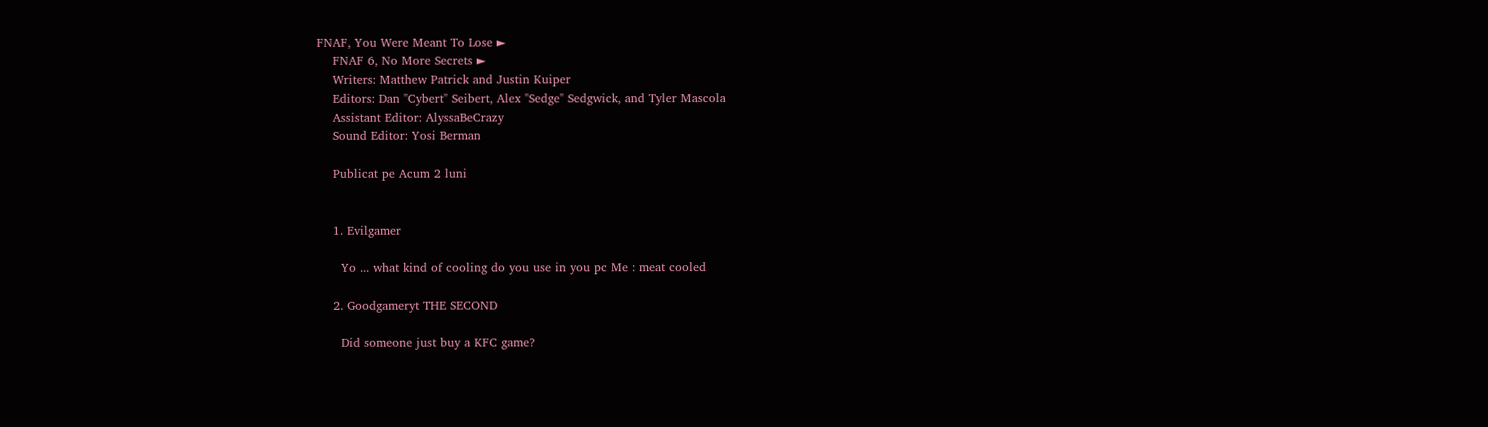FNAF, You Were Meant To Lose ►
    FNAF 6, No More Secrets ►
    Writers: Matthew Patrick and Justin Kuiper
    Editors: Dan "Cybert" Seibert, Alex "Sedge" Sedgwick, and Tyler Mascola
    Assistant Editor: AlyssaBeCrazy
    Sound Editor: Yosi Berman

    Publicat pe Acum 2 luni


    1. Evilgamer

      Yo ... what kind of cooling do you use in you pc Me : meat cooled

    2. Goodgameryt THE SECOND

      Did someone just buy a KFC game?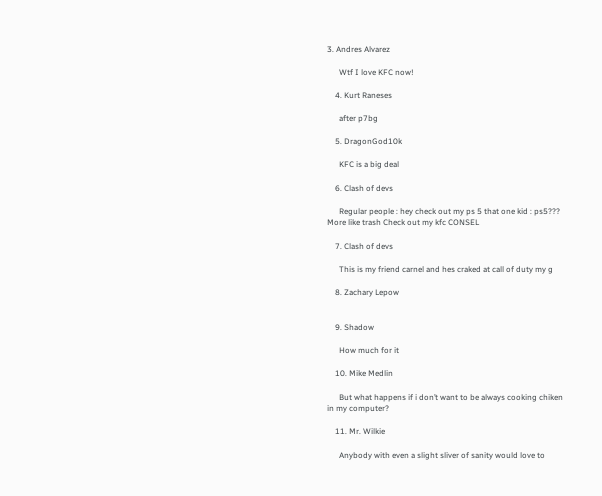3. Andres Alvarez

      Wtf I love KFC now!

    4. Kurt Raneses

      after p7bg

    5. DragonGod10k

      KFC is a big deal

    6. Clash of devs

      Regular people : hey check out my ps 5 that one kid : ps5??? More like trash Check out my kfc CONSEL

    7. Clash of devs

      This is my friend carnel and hes craked at call of duty my g

    8. Zachary Lepow


    9. Shadow

      How much for it

    10. Mike Medlin

      But what happens if i don’t want to be always cooking chiken in my computer?

    11. Mr. Wilkie

      Anybody with even a slight sliver of sanity would love to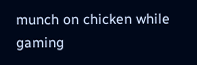munch on chicken while gaming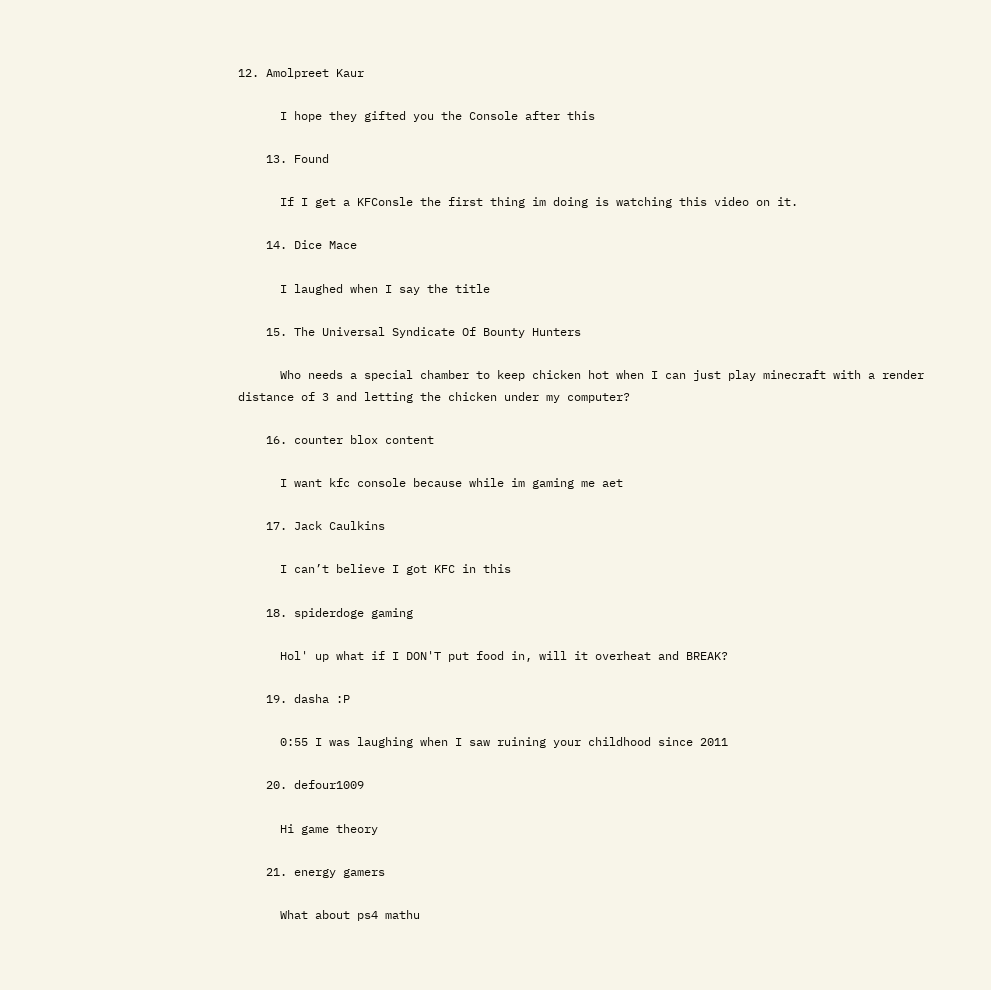12. Amolpreet Kaur

      I hope they gifted you the Console after this

    13. Found

      If I get a KFConsle the first thing im doing is watching this video on it.

    14. Dice Mace

      I laughed when I say the title

    15. The Universal Syndicate Of Bounty Hunters

      Who needs a special chamber to keep chicken hot when I can just play minecraft with a render distance of 3 and letting the chicken under my computer?

    16. counter blox content

      I want kfc console because while im gaming me aet

    17. Jack Caulkins

      I can’t believe I got KFC in this

    18. spiderdoge gaming

      Hol' up what if I DON'T put food in, will it overheat and BREAK?

    19. dasha :P

      0:55 I was laughing when I saw ruining your childhood since 2011

    20. defour1009

      Hi game theory

    21. energy gamers

      What about ps4 mathu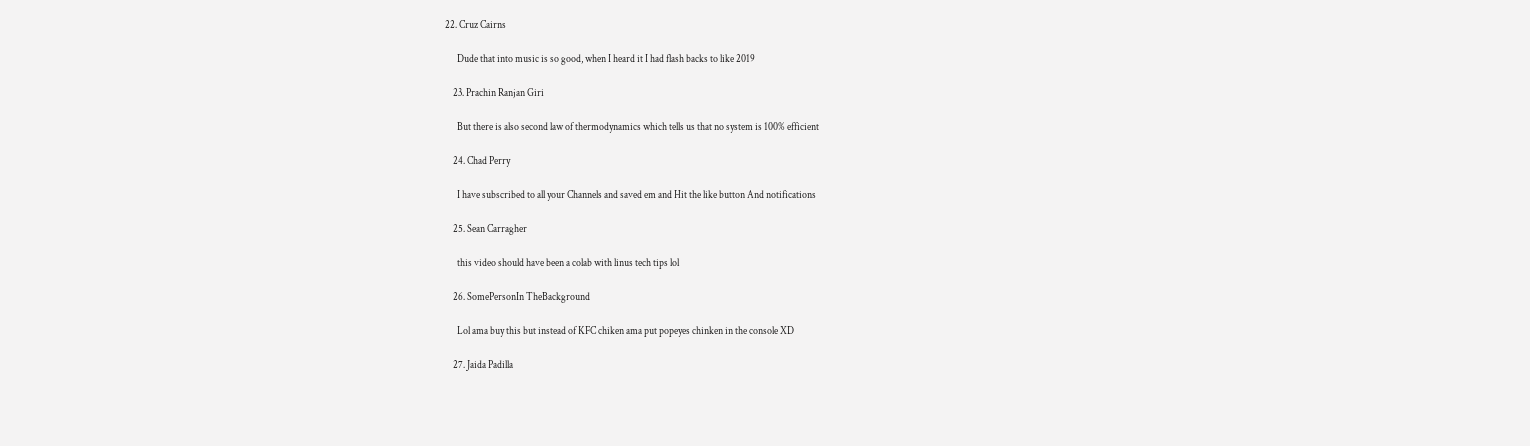22. Cruz Cairns

      Dude that into music is so good, when I heard it I had flash backs to like 2019

    23. Prachin Ranjan Giri

      But there is also second law of thermodynamics which tells us that no system is 100% efficient

    24. Chad Perry

      I have subscribed to all your Channels and saved em and Hit the like button And notifications

    25. Sean Carragher

      this video should have been a colab with linus tech tips lol

    26. SomePersonIn TheBackground

      Lol ama buy this but instead of KFC chiken ama put popeyes chinken in the console XD

    27. Jaida Padilla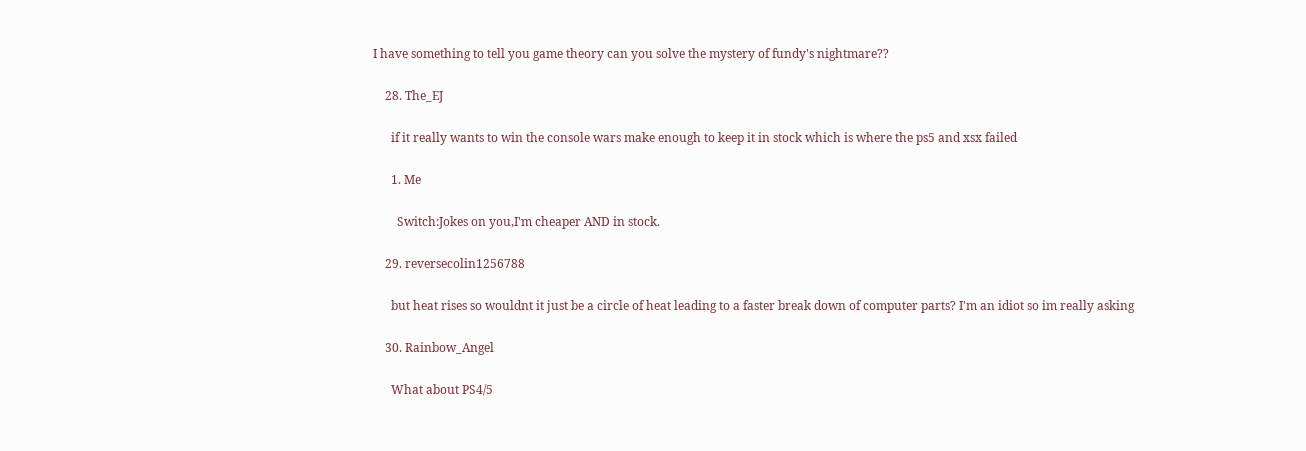I have something to tell you game theory can you solve the mystery of fundy's nightmare??

    28. The_EJ

      if it really wants to win the console wars make enough to keep it in stock which is where the ps5 and xsx failed

      1. Me

        Switch:Jokes on you,I'm cheaper AND in stock.

    29. reversecolin1256788

      but heat rises so wouldnt it just be a circle of heat leading to a faster break down of computer parts? I'm an idiot so im really asking

    30. Rainbow_Angel

      What about PS4/5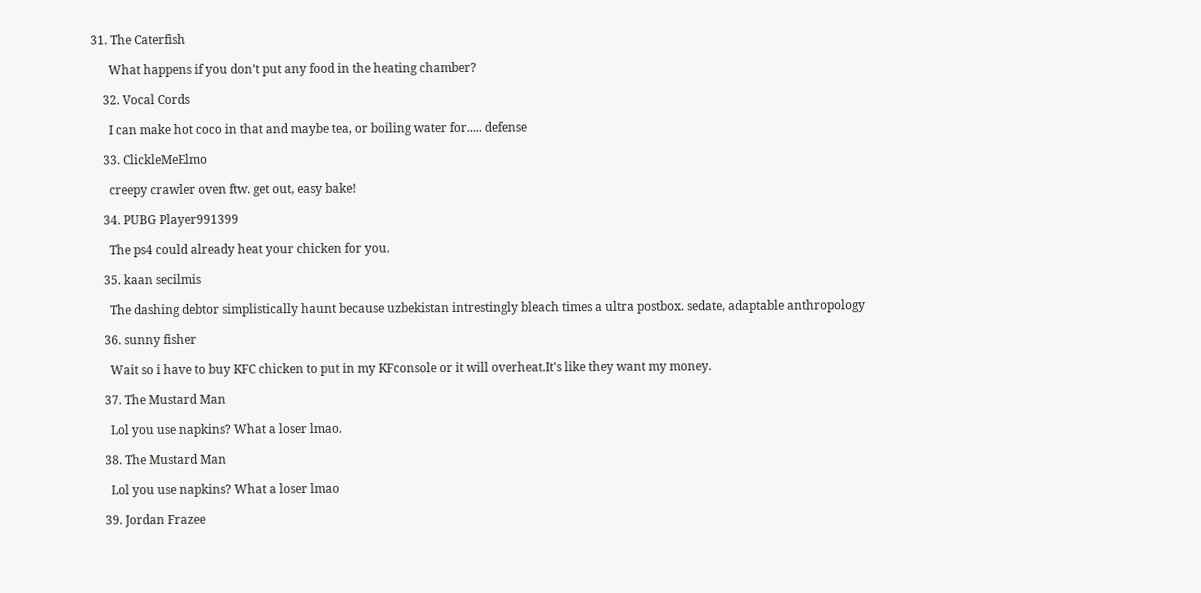31. The Caterfish

      What happens if you don’t put any food in the heating chamber?

    32. Vocal Cords

      I can make hot coco in that and maybe tea, or boiling water for..... defense

    33. ClickleMeElmo

      creepy crawler oven ftw. get out, easy bake!

    34. PUBG Player991399

      The ps4 could already heat your chicken for you.

    35. kaan secilmis

      The dashing debtor simplistically haunt because uzbekistan intrestingly bleach times a ultra postbox. sedate, adaptable anthropology

    36. sunny fisher

      Wait so i have to buy KFC chicken to put in my KFconsole or it will overheat.It's like they want my money.

    37. The Mustard Man

      Lol you use napkins? What a loser lmao.

    38. The Mustard Man

      Lol you use napkins? What a loser lmao

    39. Jordan Frazee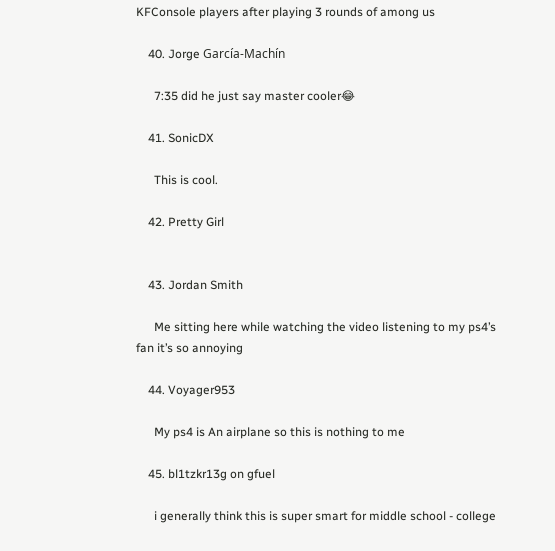KFConsole players after playing 3 rounds of among us

    40. Jorge García-Machín

      7:35 did he just say master cooler😂

    41. SonicDX

      This is cool.

    42. Pretty Girl


    43. Jordan Smith

      Me sitting here while watching the video listening to my ps4’s fan it’s so annoying

    44. Voyager953

      My ps4 is An airplane so this is nothing to me

    45. bl1tzkr13g on gfuel

      i generally think this is super smart for middle school - college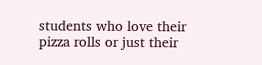students who love their pizza rolls or just their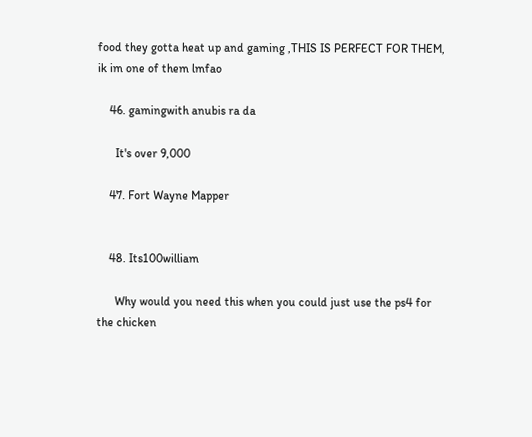food they gotta heat up and gaming ,THIS IS PERFECT FOR THEM, ik im one of them lmfao

    46. gamingwith anubis ra da

      It's over 9,000

    47. Fort Wayne Mapper


    48. Its100william

      Why would you need this when you could just use the ps4 for the chicken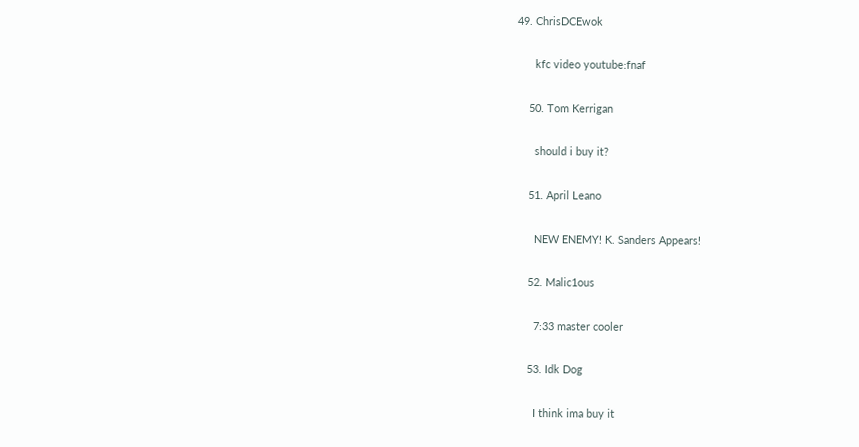49. ChrisDCEwok

      kfc video youtube:fnaf

    50. Tom Kerrigan

      should i buy it?

    51. April Leano

      NEW ENEMY! K. Sanders Appears!

    52. Malic1ous

      7:33 master cooler

    53. Idk Dog

      I think ima buy it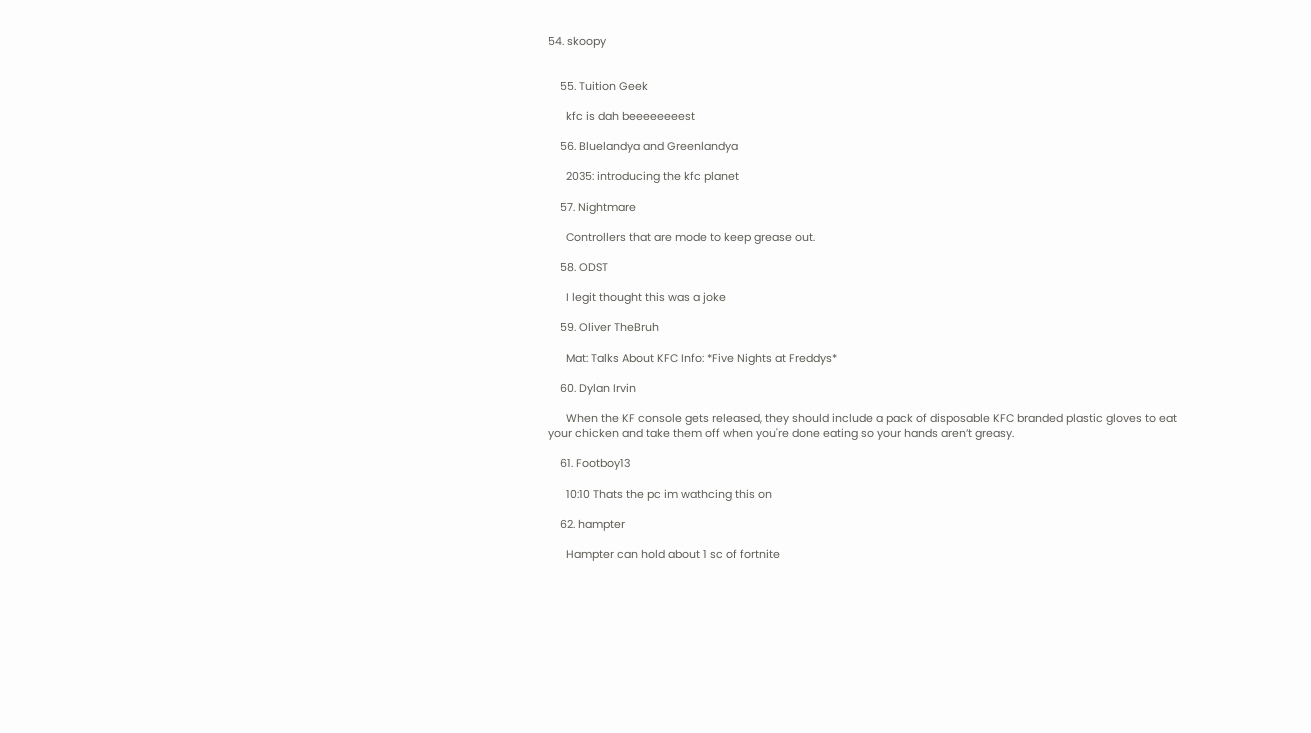54. skoopy


    55. Tuition Geek

      kfc is dah beeeeeeeest

    56. Bluelandya and Greenlandya

      2035: introducing the kfc planet

    57. Nightmare

      Controllers that are mode to keep grease out.

    58. ODST

      I legit thought this was a joke

    59. Oliver TheBruh

      Mat: Talks About KFC Info: *Five Nights at Freddys*

    60. Dylan Irvin

      When the KF console gets released, they should include a pack of disposable KFC branded plastic gloves to eat your chicken and take them off when you're done eating so your hands aren’t greasy.

    61. Footboy13

      10:10 Thats the pc im wathcing this on

    62. hampter

      Hampter can hold about 1 sc of fortnite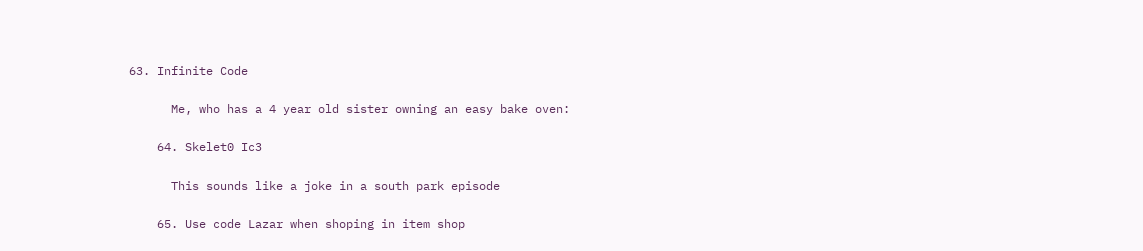63. Infinite Code

      Me, who has a 4 year old sister owning an easy bake oven:

    64. Skelet0 Ic3

      This sounds like a joke in a south park episode

    65. Use code Lazar when shoping in item shop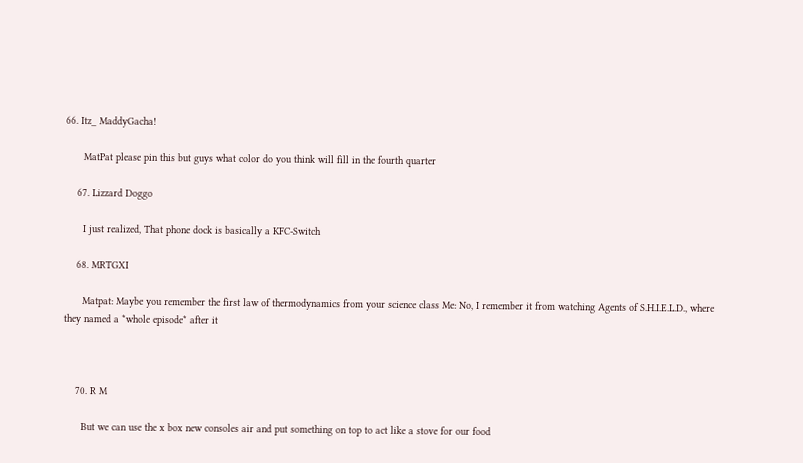66. Itz_ MaddyGacha!

      MatPat please pin this but guys what color do you think will fill in the fourth quarter

    67. Lizzard Doggo

      I just realized, That phone dock is basically a KFC-Switch

    68. MRTGXI

      Matpat: Maybe you remember the first law of thermodynamics from your science class Me: No, I remember it from watching Agents of S.H.I.E.L.D., where they named a *whole episode* after it



    70. R M

      But we can use the x box new consoles air and put something on top to act like a stove for our food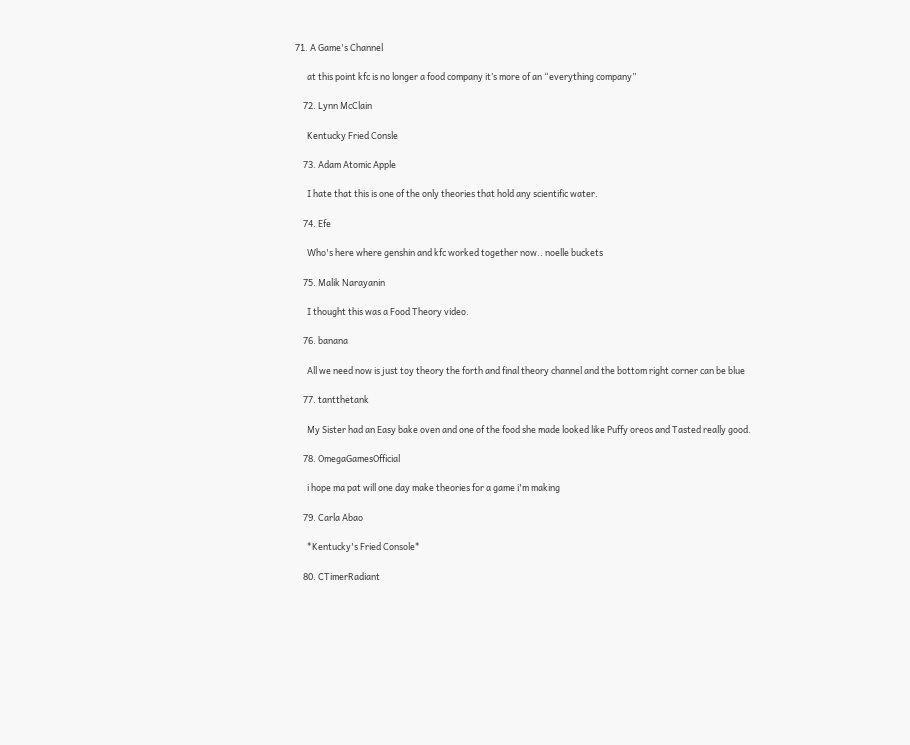71. A Game's Channel

      at this point kfc is no longer a food company it’s more of an “everything company”

    72. Lynn McClain

      Kentucky Fried Consle

    73. Adam Atomic Apple

      I hate that this is one of the only theories that hold any scientific water.

    74. Efe

      Who's here where genshin and kfc worked together now.. noelle buckets

    75. Malik Narayanin

      I thought this was a Food Theory video.

    76. banana

      All we need now is just toy theory the forth and final theory channel and the bottom right corner can be blue

    77. tantthetank

      My Sister had an Easy bake oven and one of the food she made looked like Puffy oreos and Tasted really good.

    78. OmegaGamesOfficial

      i hope ma pat will one day make theories for a game i'm making

    79. Carla Abao

      *Kentucky's Fried Console*

    80. CTimerRadiant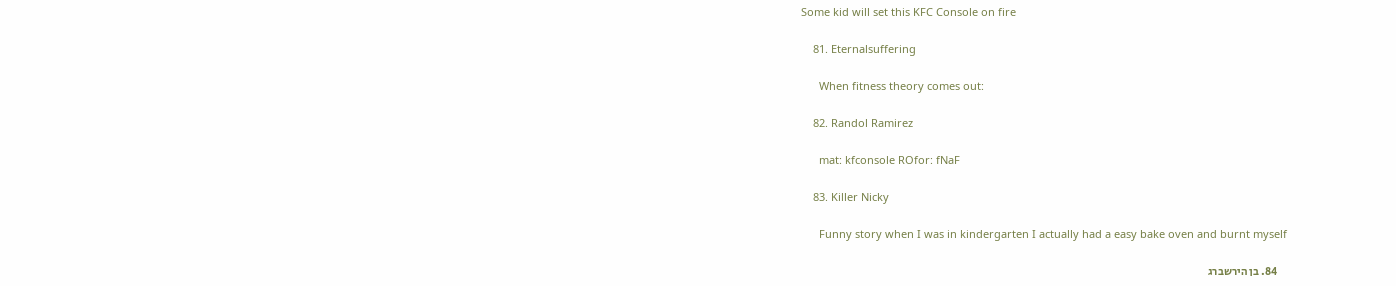Some kid will set this KFC Console on fire

    81. Eternalsuffering

      When fitness theory comes out:

    82. Randol Ramirez

      mat: kfconsole ROfor: fNaF

    83. Killer Nicky

      Funny story when I was in kindergarten I actually had a easy bake oven and burnt myself

    84. בן הירשברג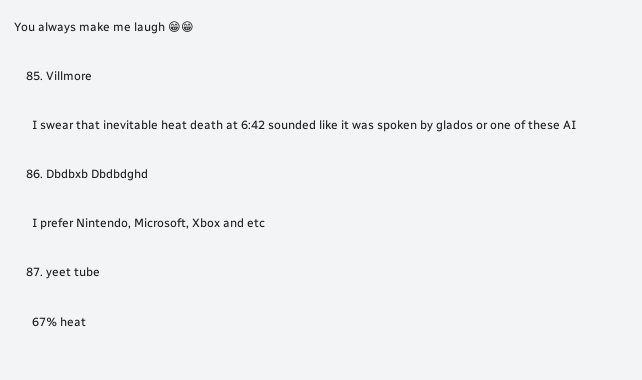You always make me laugh 😁😁

    85. Villmore

      I swear that inevitable heat death at 6:42 sounded like it was spoken by glados or one of these AI

    86. Dbdbxb Dbdbdghd

      I prefer Nintendo, Microsoft, Xbox and etc

    87. yeet tube

      67% heat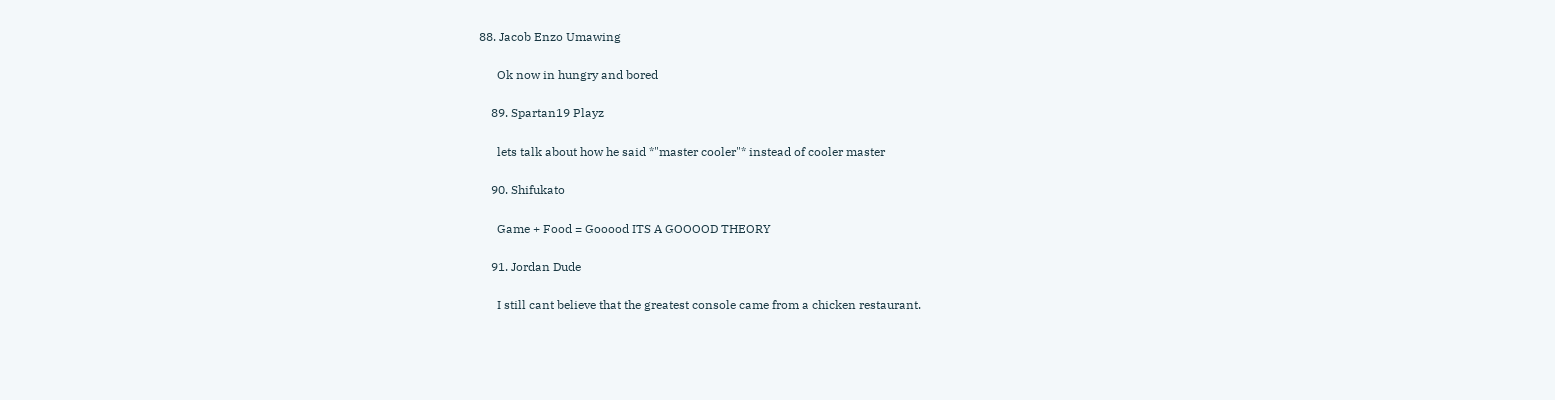88. Jacob Enzo Umawing

      Ok now in hungry and bored

    89. Spartan19 Playz

      lets talk about how he said *"master cooler"* instead of cooler master

    90. Shifukato

      Game + Food = Gooood ITS A GOOOOD THEORY

    91. Jordan Dude

      I still cant believe that the greatest console came from a chicken restaurant.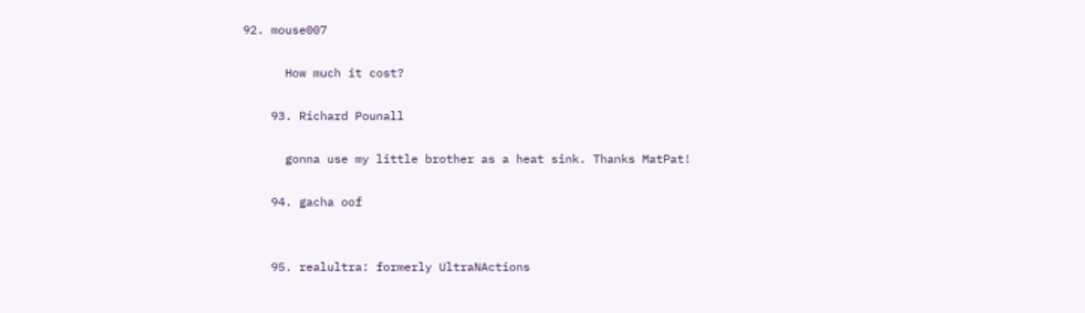92. mouse007

      How much it cost?

    93. Richard Pounall

      gonna use my little brother as a heat sink. Thanks MatPat!

    94. gacha oof


    95. realultra: formerly UltraNActions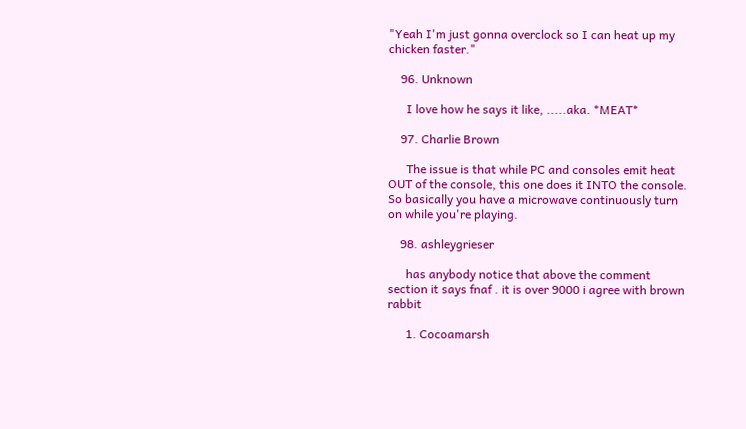"Yeah I'm just gonna overclock so I can heat up my chicken faster."

    96. Unknown

      I love how he says it like, .....aka. *MEAT*

    97. Charlie Brown

      The issue is that while PC and consoles emit heat OUT of the console, this one does it INTO the console. So basically you have a microwave continuously turn on while you're playing.

    98. ashleygrieser

      has anybody notice that above the comment section it says fnaf . it is over 9000 i agree with brown rabbit

      1. Cocoamarsh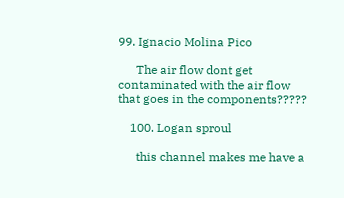99. Ignacio Molina Pico

      The air flow dont get contaminated with the air flow that goes in the components?????

    100. Logan sproul

      this channel makes me have a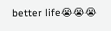better life😭😭😭